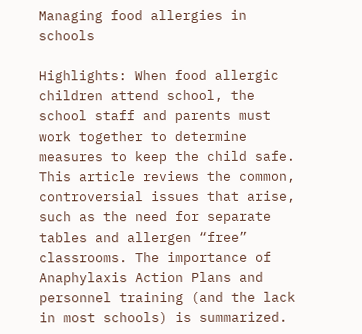Managing food allergies in schools

Highlights: When food allergic children attend school, the school staff and parents must work together to determine measures to keep the child safe. This article reviews the common, controversial issues that arise, such as the need for separate tables and allergen “free” classrooms. The importance of Anaphylaxis Action Plans and personnel training (and the lack in most schools) is summarized.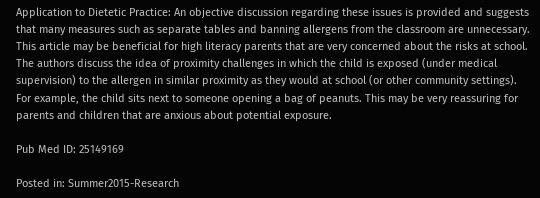Application to Dietetic Practice: An objective discussion regarding these issues is provided and suggests that many measures such as separate tables and banning allergens from the classroom are unnecessary.  This article may be beneficial for high literacy parents that are very concerned about the risks at school. The authors discuss the idea of proximity challenges in which the child is exposed (under medical supervision) to the allergen in similar proximity as they would at school (or other community settings). For example, the child sits next to someone opening a bag of peanuts. This may be very reassuring for parents and children that are anxious about potential exposure.

Pub Med ID: 25149169

Posted in: Summer2015-Research